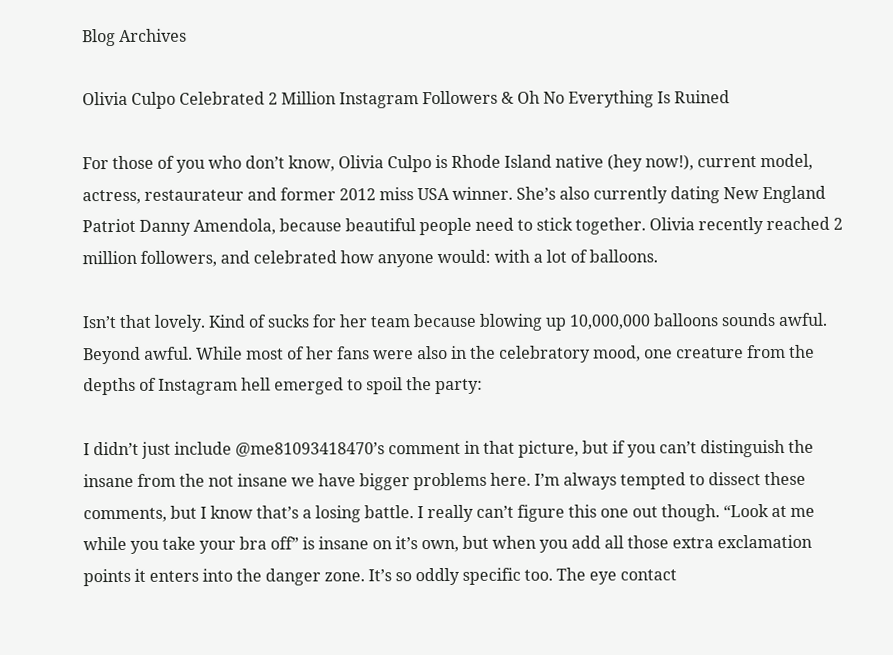Blog Archives

Olivia Culpo Celebrated 2 Million Instagram Followers & Oh No Everything Is Ruined

For those of you who don’t know, Olivia Culpo is Rhode Island native (hey now!), current model, actress, restaurateur and former 2012 miss USA winner. She’s also currently dating New England Patriot Danny Amendola, because beautiful people need to stick together. Olivia recently reached 2 million followers, and celebrated how anyone would: with a lot of balloons.

Isn’t that lovely. Kind of sucks for her team because blowing up 10,000,000 balloons sounds awful. Beyond awful. While most of her fans were also in the celebratory mood, one creature from the depths of Instagram hell emerged to spoil the party:

I didn’t just include @me81093418470’s comment in that picture, but if you can’t distinguish the insane from the not insane we have bigger problems here. I’m always tempted to dissect these comments, but I know that’s a losing battle. I really can’t figure this one out though. “Look at me while you take your bra off” is insane on it’s own, but when you add all those extra exclamation points it enters into the danger zone. It’s so oddly specific too. The eye contact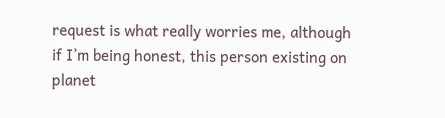request is what really worries me, although if I’m being honest, this person existing on planet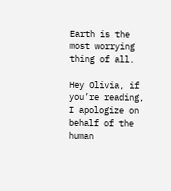Earth is the most worrying thing of all.

Hey Olivia, if you’re reading, I apologize on behalf of the human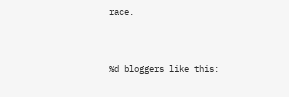race.


%d bloggers like this: